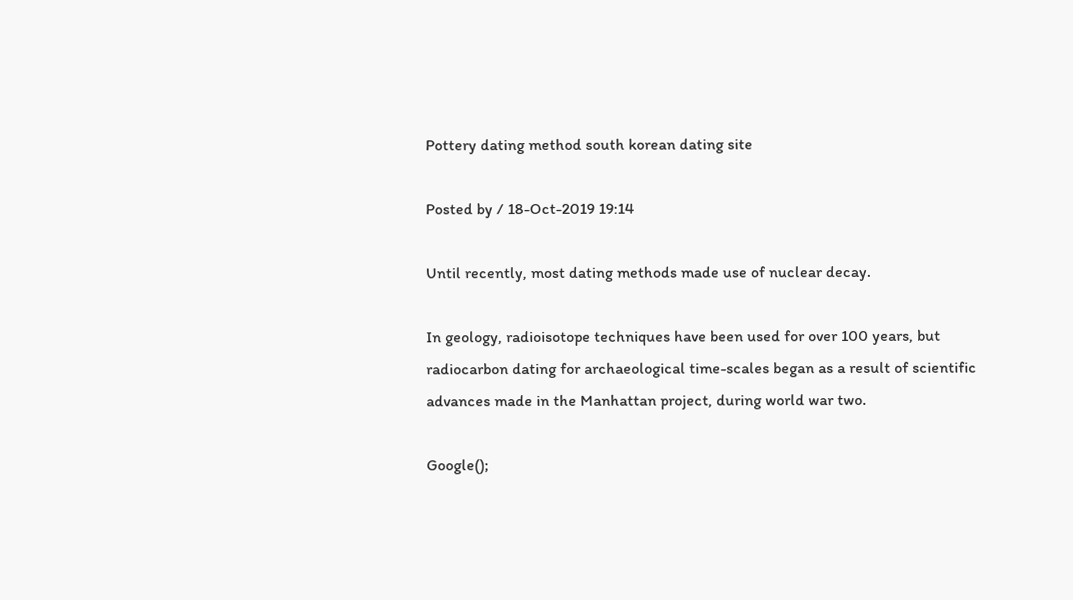Pottery dating method south korean dating site

Posted by / 18-Oct-2019 19:14

Until recently, most dating methods made use of nuclear decay.

In geology, radioisotope techniques have been used for over 100 years, but radiocarbon dating for archaeological time-scales began as a result of scientific advances made in the Manhattan project, during world war two.

Google();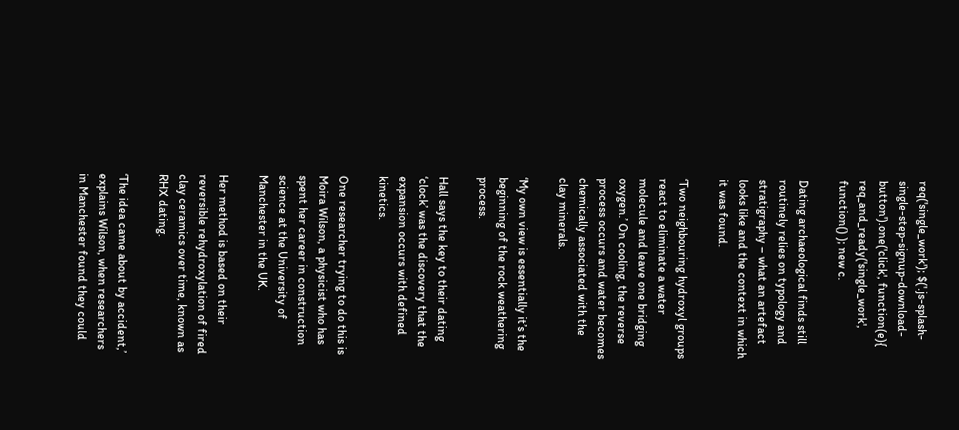req('single_work'); $('.js-splash-single-step-signup-download-button').one('click', function(e){ req_and_ready('single_work', function() ); new c.

Dating archaeological finds still routinely relies on typology and stratigraphy – what an artefact looks like and the context in which it was found.

‘Two neighbouring hydroxyl groups react to eliminate a water molecule and leave one bridging oxygen.’ On cooling, the reverse process occurs and water becomes chemically associated with the clay minerals.

‘My own view is essentially it’s the beginning of the rock weathering process.

Hall says the key to their dating ‘clock’ was the discovery that the expansion occurs with defined kinetics.

One researcher trying to do this is Moira Wilson, a physicist who has spent her career in construction science at the University of Manchester in the UK.

Her method is based on their reversible rehydroxylation of fired clay ceramics over time, known as RHX dating.

‘The idea came about by accident,’ explains Wilson, when researchers in Manchester found they could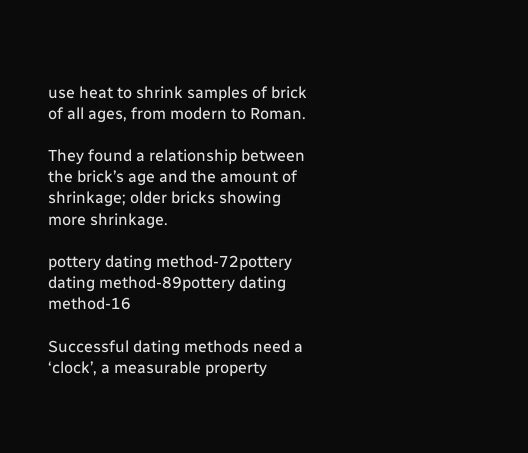use heat to shrink samples of brick of all ages, from modern to Roman.

They found a relationship between the brick’s age and the amount of shrinkage; older bricks showing more shrinkage.

pottery dating method-72pottery dating method-89pottery dating method-16

Successful dating methods need a ‘clock’, a measurable property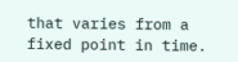that varies from a fixed point in time.